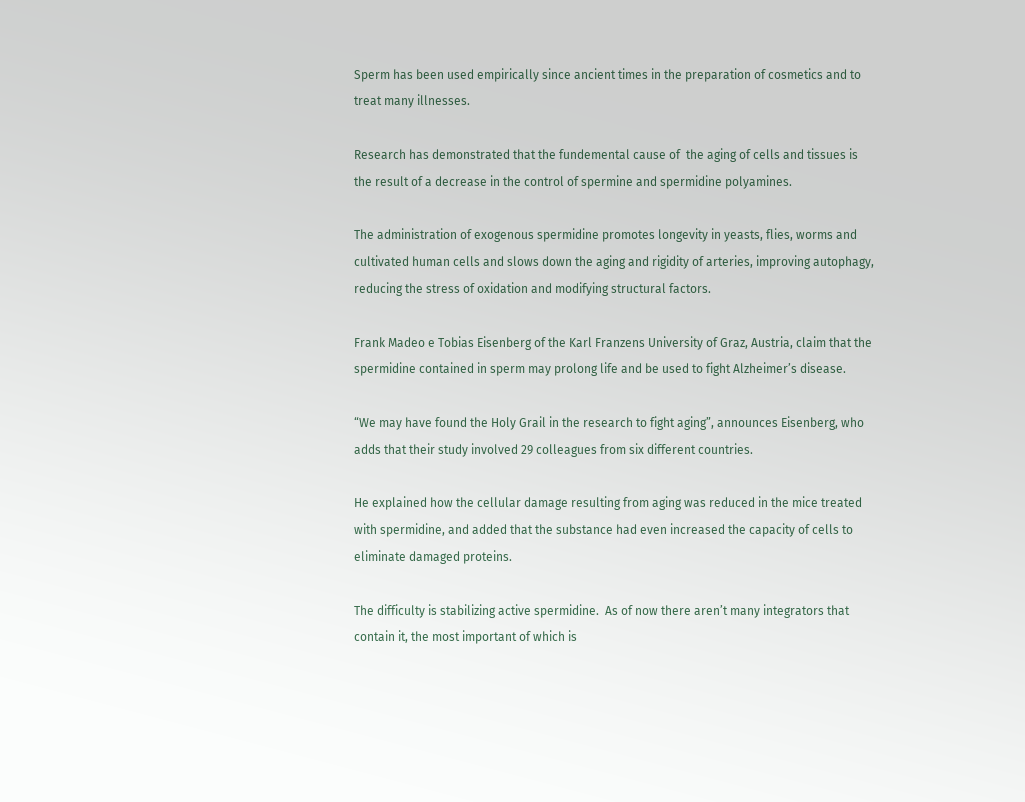Sperm has been used empirically since ancient times in the preparation of cosmetics and to treat many illnesses.

Research has demonstrated that the fundemental cause of  the aging of cells and tissues is the result of a decrease in the control of spermine and spermidine polyamines.

The administration of exogenous spermidine promotes longevity in yeasts, flies, worms and cultivated human cells and slows down the aging and rigidity of arteries, improving autophagy, reducing the stress of oxidation and modifying structural factors.

Frank Madeo e Tobias Eisenberg of the Karl Franzens University of Graz, Austria, claim that the spermidine contained in sperm may prolong life and be used to fight Alzheimer’s disease.

“We may have found the Holy Grail in the research to fight aging”, announces Eisenberg, who adds that their study involved 29 colleagues from six different countries.

He explained how the cellular damage resulting from aging was reduced in the mice treated with spermidine, and added that the substance had even increased the capacity of cells to eliminate damaged proteins.

The difficulty is stabilizing active spermidine.  As of now there aren’t many integrators that contain it, the most important of which is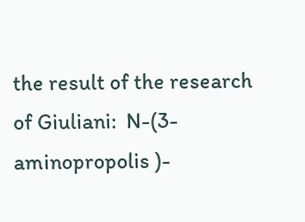the result of the research of Giuliani:  N-(3-aminopropolis )-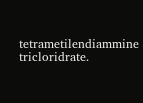tetrametilendiammine tricloridrate.